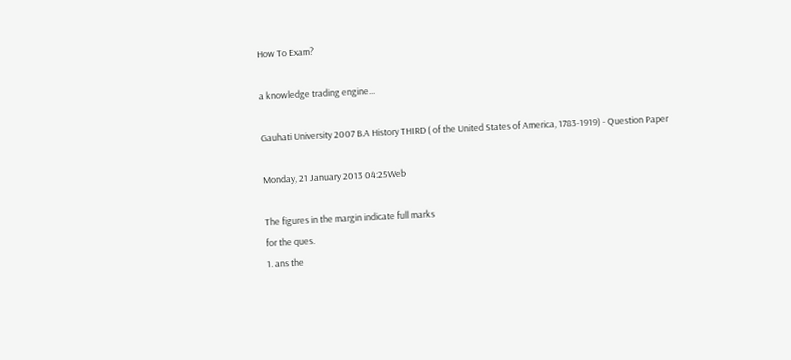How To Exam?

a knowledge trading engine...

Gauhati University 2007 B.A History THIRD ( of the United States of America, 1783-1919) - Question Paper

Monday, 21 January 2013 04:25Web

The figures in the margin indicate full marks
for the ques.
1. ans the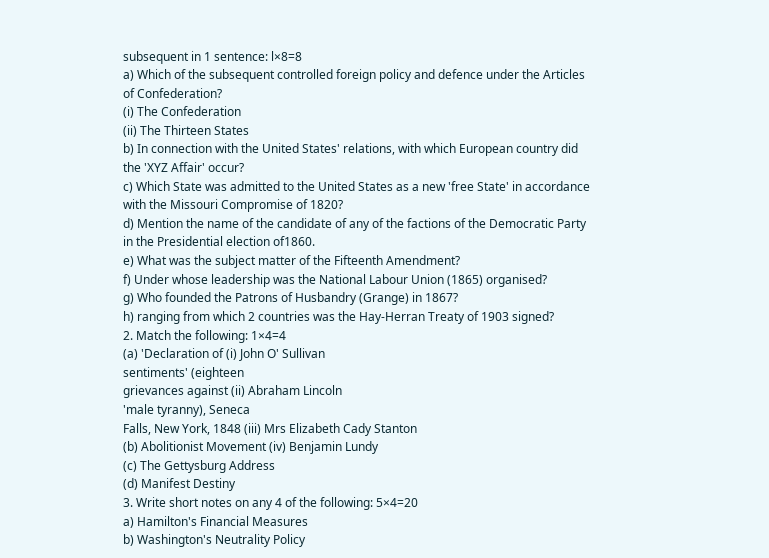subsequent in 1 sentence: l×8=8
a) Which of the subsequent controlled foreign policy and defence under the Articles
of Confederation?
(i) The Confederation
(ii) The Thirteen States
b) In connection with the United States' relations, with which European country did
the 'XYZ Affair' occur?
c) Which State was admitted to the United States as a new 'free State' in accordance
with the Missouri Compromise of 1820?
d) Mention the name of the candidate of any of the factions of the Democratic Party
in the Presidential election of1860.
e) What was the subject matter of the Fifteenth Amendment?
f) Under whose leadership was the National Labour Union (1865) organised?
g) Who founded the Patrons of Husbandry (Grange) in 1867?
h) ranging from which 2 countries was the Hay-Herran Treaty of 1903 signed?
2. Match the following: 1×4=4
(a) 'Declaration of (i) John O' Sullivan
sentiments' (eighteen
grievances against (ii) Abraham Lincoln
'male tyranny), Seneca
Falls, New York, 1848 (iii) Mrs Elizabeth Cady Stanton
(b) Abolitionist Movement (iv) Benjamin Lundy
(c) The Gettysburg Address
(d) Manifest Destiny
3. Write short notes on any 4 of the following: 5×4=20
a) Hamilton's Financial Measures
b) Washington's Neutrality Policy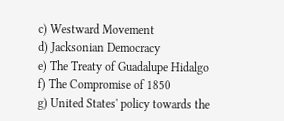c) Westward Movement
d) Jacksonian Democracy
e) The Treaty of Guadalupe Hidalgo
f) The Compromise of 1850
g) United States' policy towards the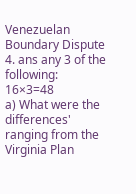Venezuelan Boundary Dispute
4. ans any 3 of the following: 16×3=48
a) What were the differences' ranging from the Virginia Plan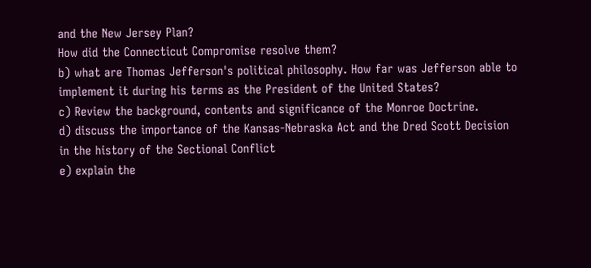and the New Jersey Plan?
How did the Connecticut Compromise resolve them?
b) what are Thomas Jefferson's political philosophy. How far was Jefferson able to
implement it during his terms as the President of the United States?
c) Review the background, contents and significance of the Monroe Doctrine.
d) discuss the importance of the Kansas-Nebraska Act and the Dred Scott Decision
in the history of the Sectional Conflict
e) explain the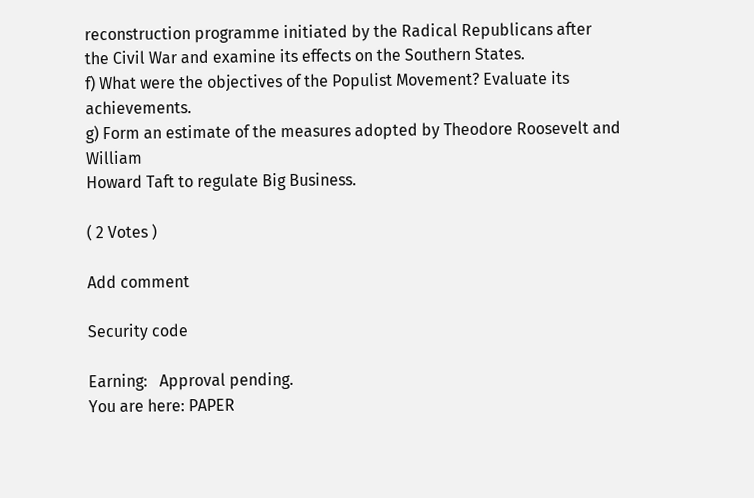reconstruction programme initiated by the Radical Republicans after
the Civil War and examine its effects on the Southern States.
f) What were the objectives of the Populist Movement? Evaluate its achievements.
g) Form an estimate of the measures adopted by Theodore Roosevelt and William
Howard Taft to regulate Big Business.

( 2 Votes )

Add comment

Security code

Earning:   Approval pending.
You are here: PAPER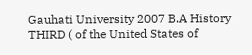Gauhati University 2007 B.A History THIRD ( of the United States of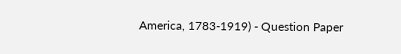America, 1783-1919) - Question Paper